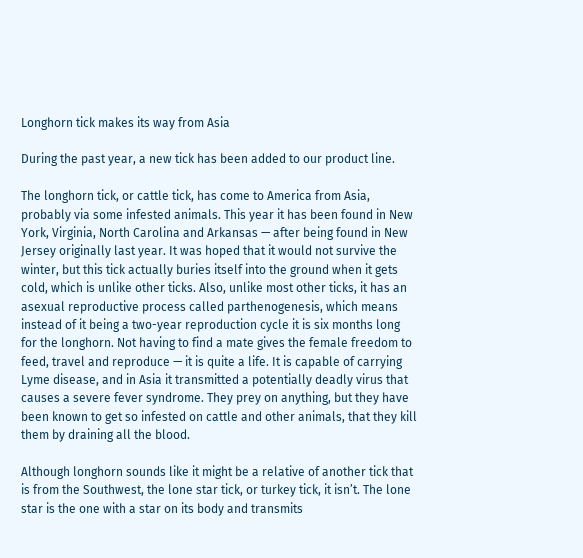Longhorn tick makes its way from Asia

During the past year, a new tick has been added to our product line.

The longhorn tick, or cattle tick, has come to America from Asia, probably via some infested animals. This year it has been found in New York, Virginia, North Carolina and Arkansas — after being found in New Jersey originally last year. It was hoped that it would not survive the winter, but this tick actually buries itself into the ground when it gets cold, which is unlike other ticks. Also, unlike most other ticks, it has an asexual reproductive process called parthenogenesis, which means instead of it being a two-year reproduction cycle it is six months long for the longhorn. Not having to find a mate gives the female freedom to feed, travel and reproduce — it is quite a life. It is capable of carrying Lyme disease, and in Asia it transmitted a potentially deadly virus that causes a severe fever syndrome. They prey on anything, but they have been known to get so infested on cattle and other animals, that they kill them by draining all the blood.

Although longhorn sounds like it might be a relative of another tick that is from the Southwest, the lone star tick, or turkey tick, it isn’t. The lone star is the one with a star on its body and transmits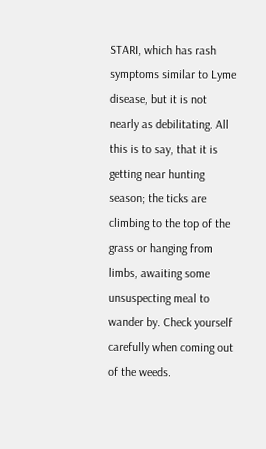STARI, which has rash symptoms similar to Lyme disease, but it is not nearly as debilitating. All this is to say, that it is getting near hunting season; the ticks are climbing to the top of the grass or hanging from limbs, awaiting some unsuspecting meal to wander by. Check yourself carefully when coming out of the weeds.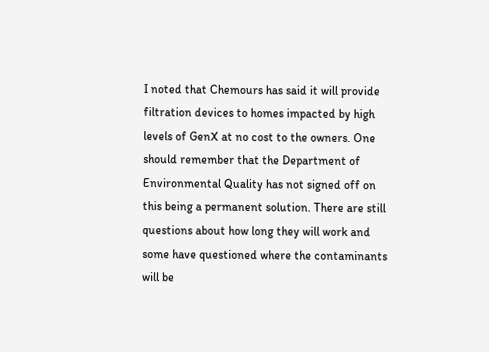I noted that Chemours has said it will provide filtration devices to homes impacted by high levels of GenX at no cost to the owners. One should remember that the Department of Environmental Quality has not signed off on this being a permanent solution. There are still questions about how long they will work and some have questioned where the contaminants will be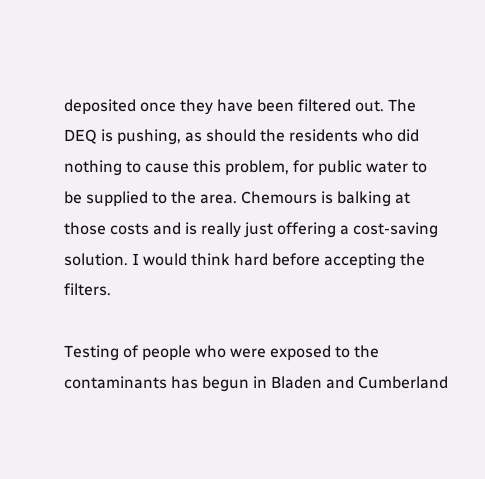deposited once they have been filtered out. The DEQ is pushing, as should the residents who did nothing to cause this problem, for public water to be supplied to the area. Chemours is balking at those costs and is really just offering a cost-saving solution. I would think hard before accepting the filters.

Testing of people who were exposed to the contaminants has begun in Bladen and Cumberland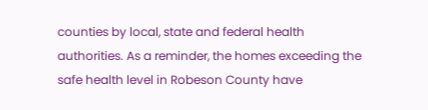counties by local, state and federal health authorities. As a reminder, the homes exceeding the safe health level in Robeson County have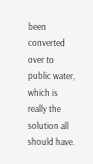been converted over to public water, which is really the solution all should have.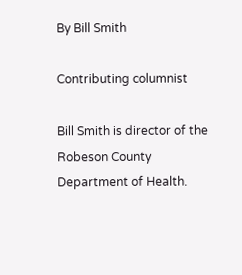By Bill Smith

Contributing columnist

Bill Smith is director of the Robeson County Department of Health.